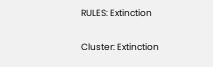RULES: Extinction

Cluster: Extinction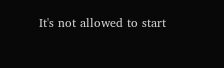It's not allowed to start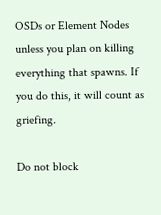OSDs or Element Nodes unless you plan on killing everything that spawns. If you do this, it will count as griefing.

Do not block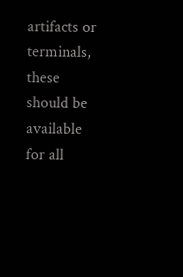artifacts or terminals, these should be available for all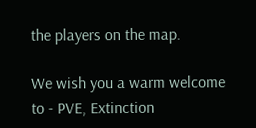the players on the map.

We wish you a warm welcome to - PVE, Extinction